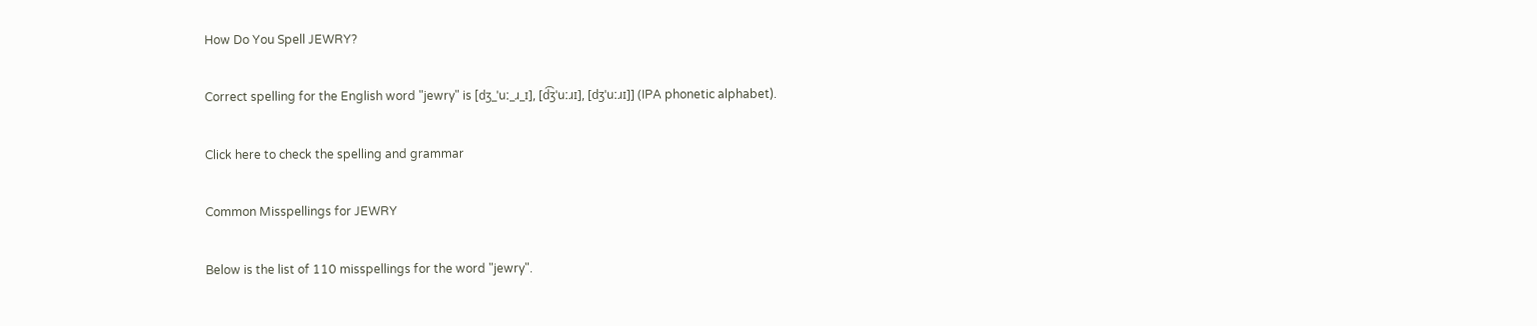How Do You Spell JEWRY?

Correct spelling for the English word "jewry" is [dʒ_ˈuː_ɹ_ɪ], [d͡ʒˈuːɹɪ], [dʒˈuːɹɪ]] (IPA phonetic alphabet).

Click here to check the spelling and grammar

Common Misspellings for JEWRY

Below is the list of 110 misspellings for the word "jewry".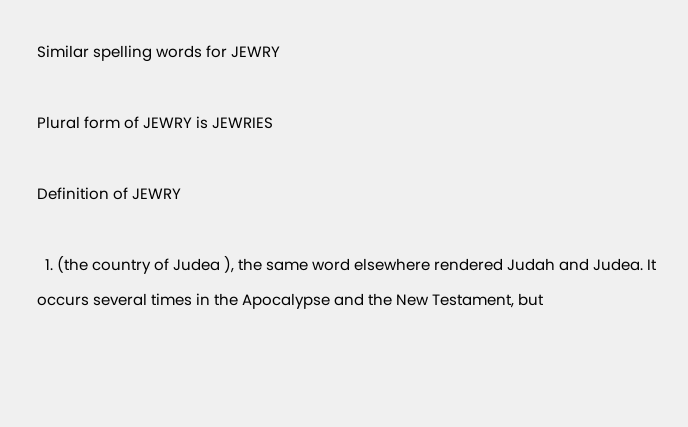Similar spelling words for JEWRY

Plural form of JEWRY is JEWRIES

Definition of JEWRY

  1. (the country of Judea ), the same word elsewhere rendered Judah and Judea. It occurs several times in the Apocalypse and the New Testament, but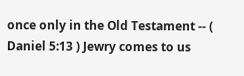once only in the Old Testament -- ( Daniel 5:13 ) Jewry comes to us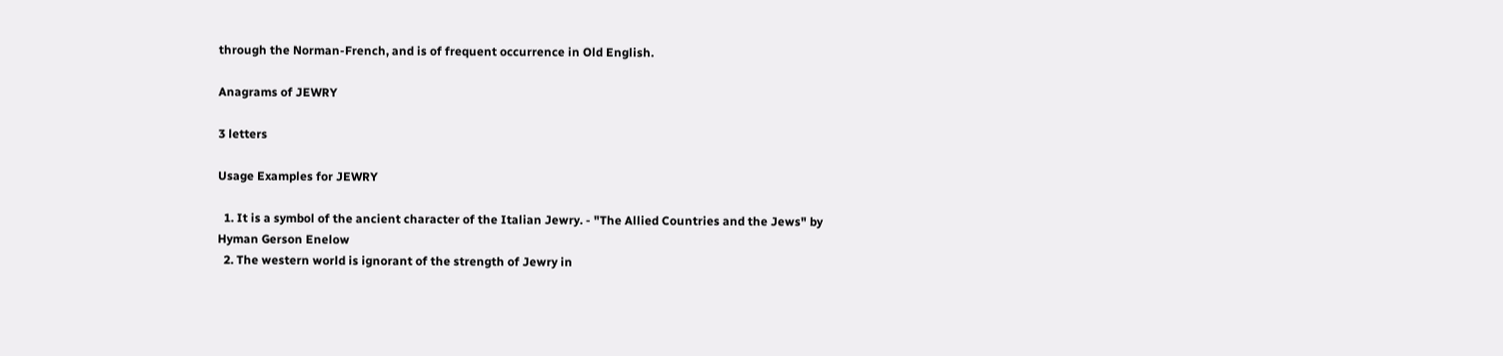through the Norman-French, and is of frequent occurrence in Old English.

Anagrams of JEWRY

3 letters

Usage Examples for JEWRY

  1. It is a symbol of the ancient character of the Italian Jewry. - "The Allied Countries and the Jews" by Hyman Gerson Enelow
  2. The western world is ignorant of the strength of Jewry in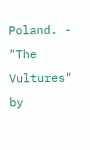Poland. - "The Vultures" by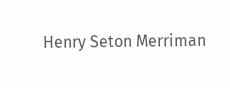Henry Seton Merriman